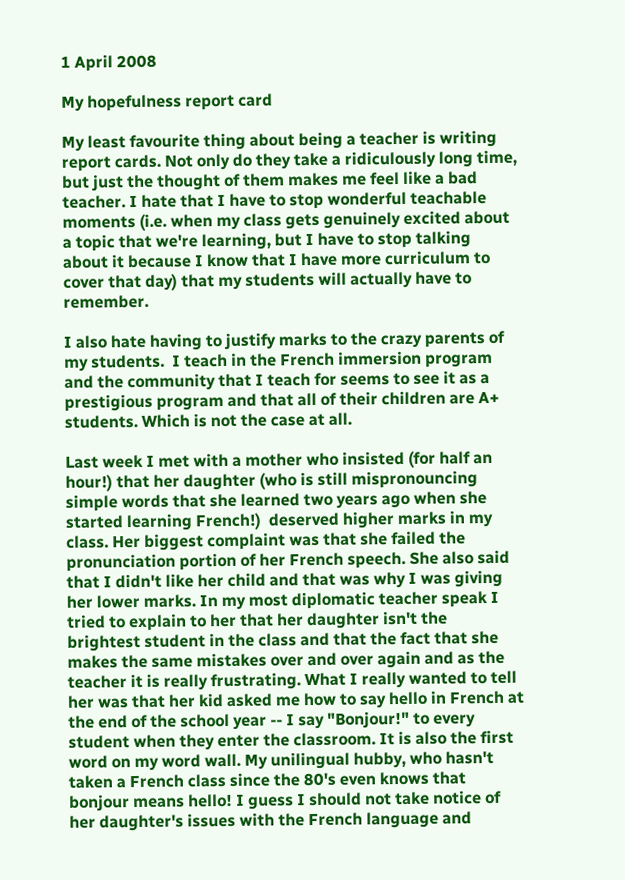1 April 2008

My hopefulness report card

My least favourite thing about being a teacher is writing report cards. Not only do they take a ridiculously long time, but just the thought of them makes me feel like a bad teacher. I hate that I have to stop wonderful teachable moments (i.e. when my class gets genuinely excited about a topic that we're learning, but I have to stop talking about it because I know that I have more curriculum to cover that day) that my students will actually have to remember.

I also hate having to justify marks to the crazy parents of my students.  I teach in the French immersion program and the community that I teach for seems to see it as a prestigious program and that all of their children are A+ students. Which is not the case at all.

Last week I met with a mother who insisted (for half an hour!) that her daughter (who is still mispronouncing simple words that she learned two years ago when she started learning French!)  deserved higher marks in my class. Her biggest complaint was that she failed the pronunciation portion of her French speech. She also said that I didn't like her child and that was why I was giving her lower marks. In my most diplomatic teacher speak I tried to explain to her that her daughter isn't the brightest student in the class and that the fact that she makes the same mistakes over and over again and as the teacher it is really frustrating. What I really wanted to tell her was that her kid asked me how to say hello in French at the end of the school year -- I say "Bonjour!" to every student when they enter the classroom. It is also the first word on my word wall. My unilingual hubby, who hasn't taken a French class since the 80's even knows that bonjour means hello! I guess I should not take notice of her daughter's issues with the French language and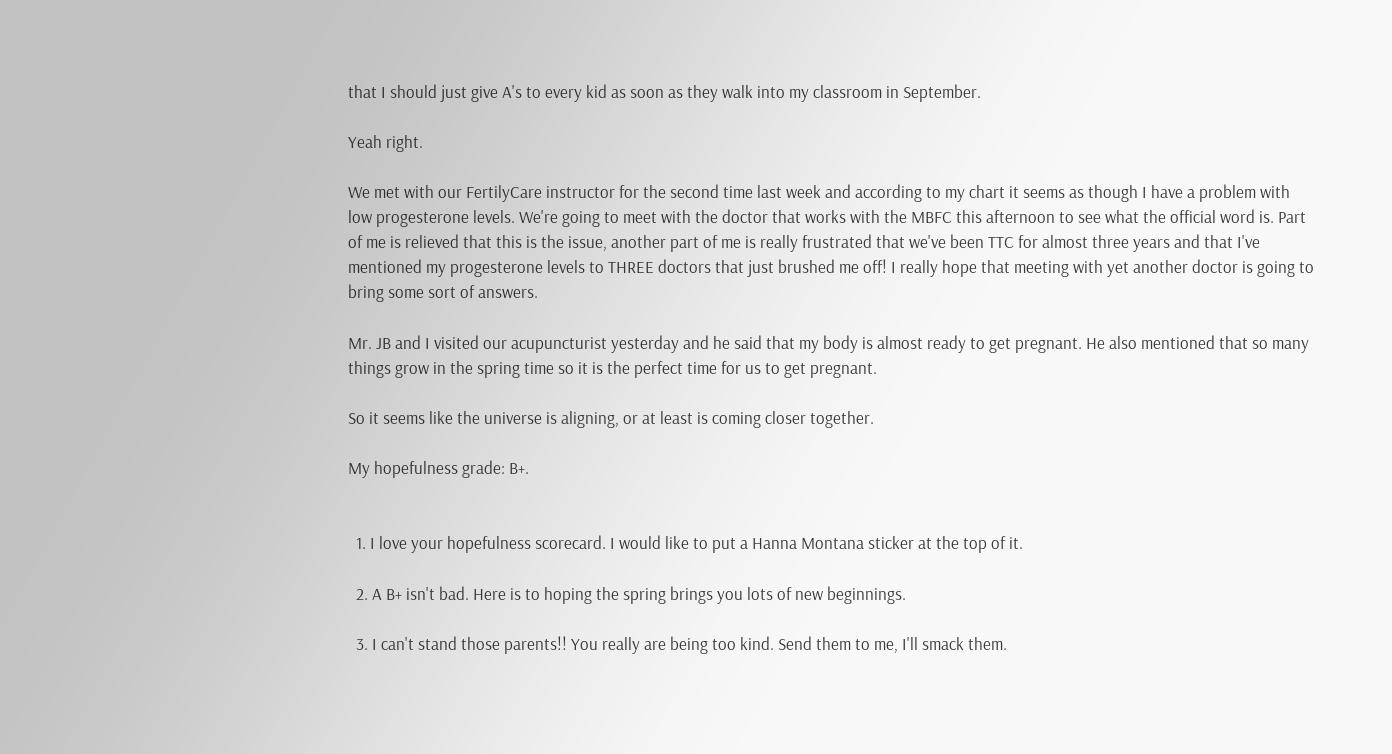that I should just give A's to every kid as soon as they walk into my classroom in September.

Yeah right.

We met with our FertilyCare instructor for the second time last week and according to my chart it seems as though I have a problem with low progesterone levels. We're going to meet with the doctor that works with the MBFC this afternoon to see what the official word is. Part of me is relieved that this is the issue, another part of me is really frustrated that we've been TTC for almost three years and that I've mentioned my progesterone levels to THREE doctors that just brushed me off! I really hope that meeting with yet another doctor is going to bring some sort of answers.

Mr. JB and I visited our acupuncturist yesterday and he said that my body is almost ready to get pregnant. He also mentioned that so many things grow in the spring time so it is the perfect time for us to get pregnant.

So it seems like the universe is aligning, or at least is coming closer together.

My hopefulness grade: B+.


  1. I love your hopefulness scorecard. I would like to put a Hanna Montana sticker at the top of it.

  2. A B+ isn't bad. Here is to hoping the spring brings you lots of new beginnings.

  3. I can't stand those parents!! You really are being too kind. Send them to me, I'll smack them.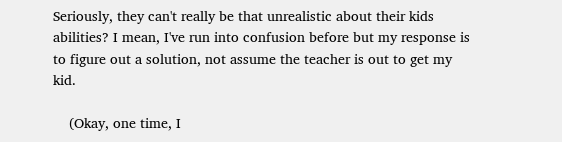Seriously, they can't really be that unrealistic about their kids abilities? I mean, I've run into confusion before but my response is to figure out a solution, not assume the teacher is out to get my kid.

    (Okay, one time, I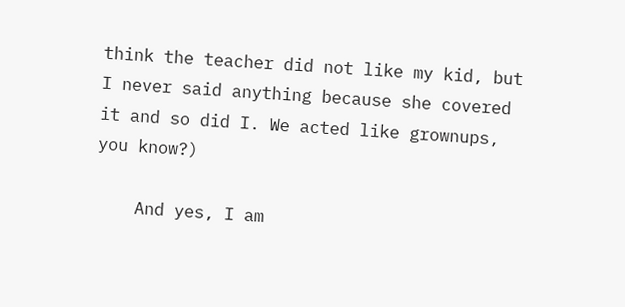think the teacher did not like my kid, but I never said anything because she covered it and so did I. We acted like grownups, you know?)

    And yes, I am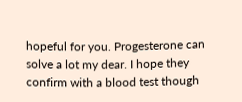hopeful for you. Progesterone can solve a lot my dear. I hope they confirm with a blood test though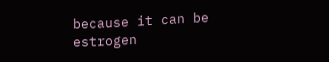because it can be estrogen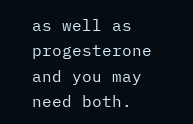as well as progesterone and you may need both.